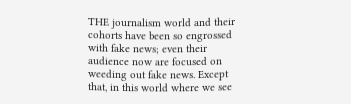THE journalism world and their cohorts have been so engrossed with fake news; even their audience now are focused on weeding out fake news. Except that, in this world where we see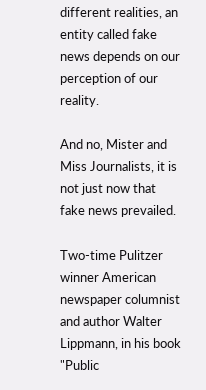different realities, an entity called fake news depends on our perception of our reality.

And no, Mister and Miss Journalists, it is not just now that fake news prevailed.

Two-time Pulitzer winner American newspaper columnist and author Walter Lippmann, in his book "Public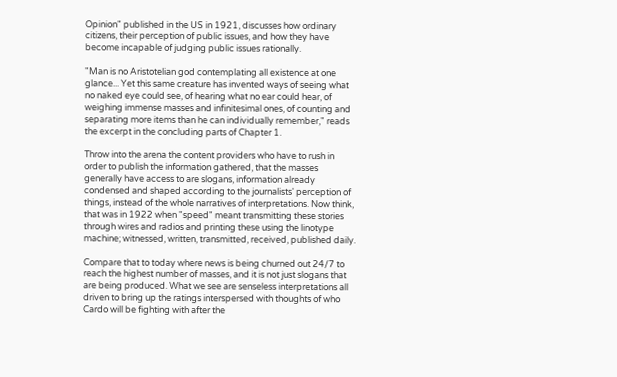Opinion" published in the US in 1921, discusses how ordinary citizens, their perception of public issues, and how they have become incapable of judging public issues rationally.

"Man is no Aristotelian god contemplating all existence at one glance... Yet this same creature has invented ways of seeing what no naked eye could see, of hearing what no ear could hear, of weighing immense masses and infinitesimal ones, of counting and separating more items than he can individually remember," reads the excerpt in the concluding parts of Chapter 1.

Throw into the arena the content providers who have to rush in order to publish the information gathered, that the masses generally have access to are slogans, information already condensed and shaped according to the journalists' perception of things, instead of the whole narratives of interpretations. Now think, that was in 1922 when "speed" meant transmitting these stories through wires and radios and printing these using the linotype machine; witnessed, written, transmitted, received, published daily.

Compare that to today where news is being churned out 24/7 to reach the highest number of masses, and it is not just slogans that are being produced. What we see are senseless interpretations all driven to bring up the ratings interspersed with thoughts of who Cardo will be fighting with after the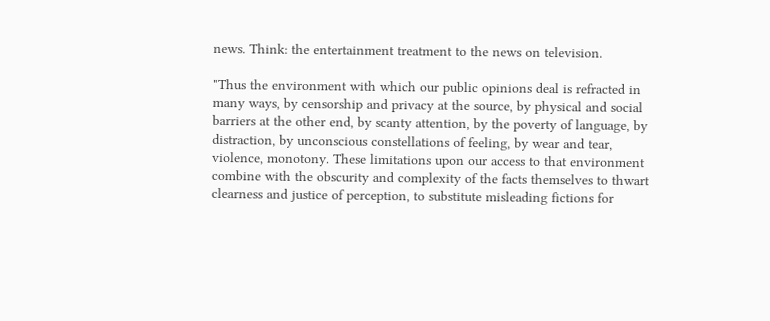news. Think: the entertainment treatment to the news on television.

"Thus the environment with which our public opinions deal is refracted in many ways, by censorship and privacy at the source, by physical and social barriers at the other end, by scanty attention, by the poverty of language, by distraction, by unconscious constellations of feeling, by wear and tear, violence, monotony. These limitations upon our access to that environment combine with the obscurity and complexity of the facts themselves to thwart clearness and justice of perception, to substitute misleading fictions for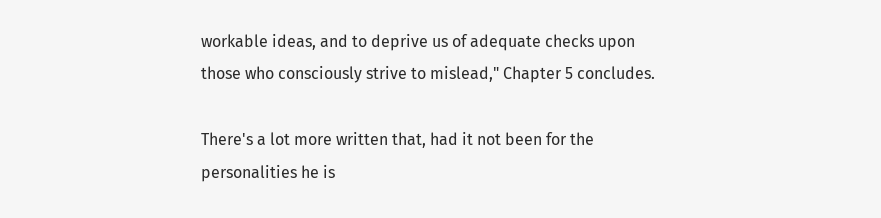workable ideas, and to deprive us of adequate checks upon those who consciously strive to mislead," Chapter 5 concludes.

There's a lot more written that, had it not been for the personalities he is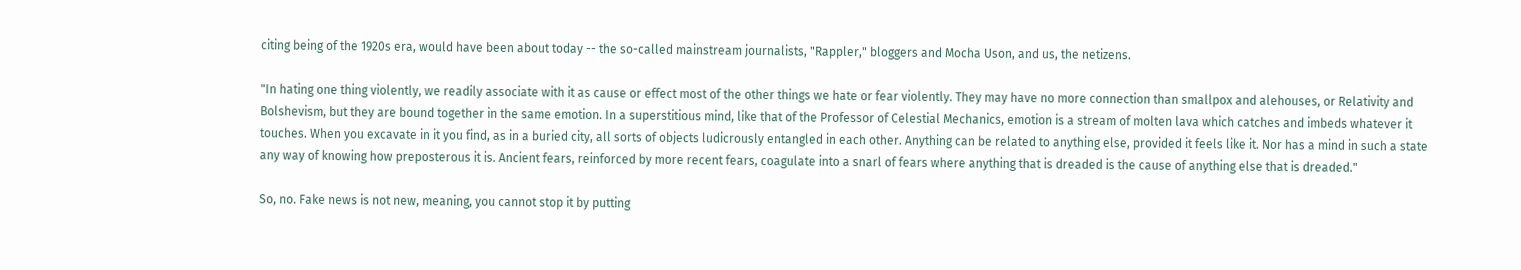citing being of the 1920s era, would have been about today -- the so-called mainstream journalists, "Rappler," bloggers and Mocha Uson, and us, the netizens.

"In hating one thing violently, we readily associate with it as cause or effect most of the other things we hate or fear violently. They may have no more connection than smallpox and alehouses, or Relativity and Bolshevism, but they are bound together in the same emotion. In a superstitious mind, like that of the Professor of Celestial Mechanics, emotion is a stream of molten lava which catches and imbeds whatever it touches. When you excavate in it you find, as in a buried city, all sorts of objects ludicrously entangled in each other. Anything can be related to anything else, provided it feels like it. Nor has a mind in such a state any way of knowing how preposterous it is. Ancient fears, reinforced by more recent fears, coagulate into a snarl of fears where anything that is dreaded is the cause of anything else that is dreaded."

So, no. Fake news is not new, meaning, you cannot stop it by putting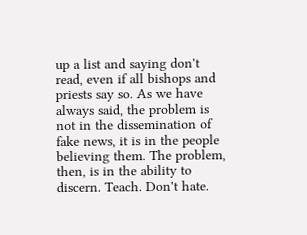up a list and saying don't read, even if all bishops and priests say so. As we have always said, the problem is not in the dissemination of fake news, it is in the people believing them. The problem, then, is in the ability to discern. Teach. Don't hate.